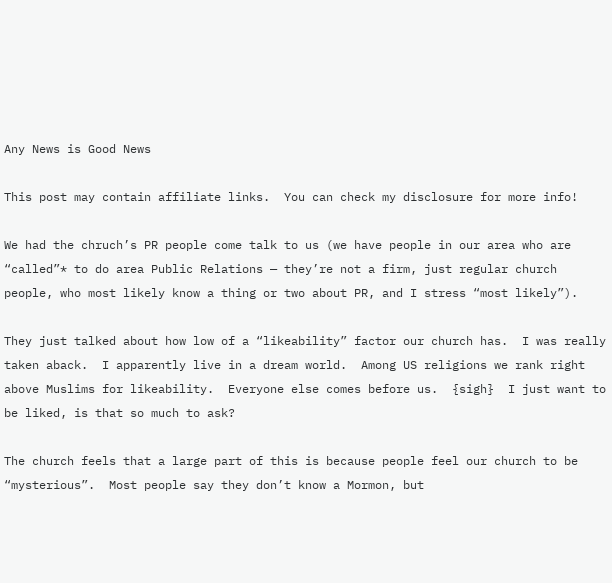Any News is Good News

This post may contain affiliate links.  You can check my disclosure for more info!

We had the chruch’s PR people come talk to us (we have people in our area who are “called”* to do area Public Relations — they’re not a firm, just regular church people, who most likely know a thing or two about PR, and I stress “most likely”).

They just talked about how low of a “likeability” factor our church has.  I was really taken aback.  I apparently live in a dream world.  Among US religions we rank right above Muslims for likeability.  Everyone else comes before us.  {sigh}  I just want to be liked, is that so much to ask?

The church feels that a large part of this is because people feel our church to be “mysterious”.  Most people say they don’t know a Mormon, but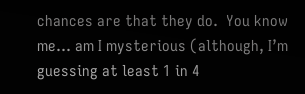chances are that they do.  You know me… am I mysterious (although, I’m guessing at least 1 in 4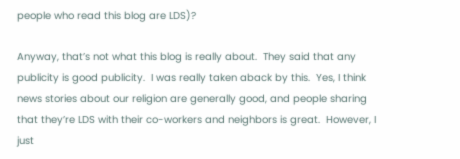people who read this blog are LDS)?

Anyway, that’s not what this blog is really about.  They said that any publicity is good publicity.  I was really taken aback by this.  Yes, I think news stories about our religion are generally good, and people sharing that they’re LDS with their co-workers and neighbors is great.  However, I just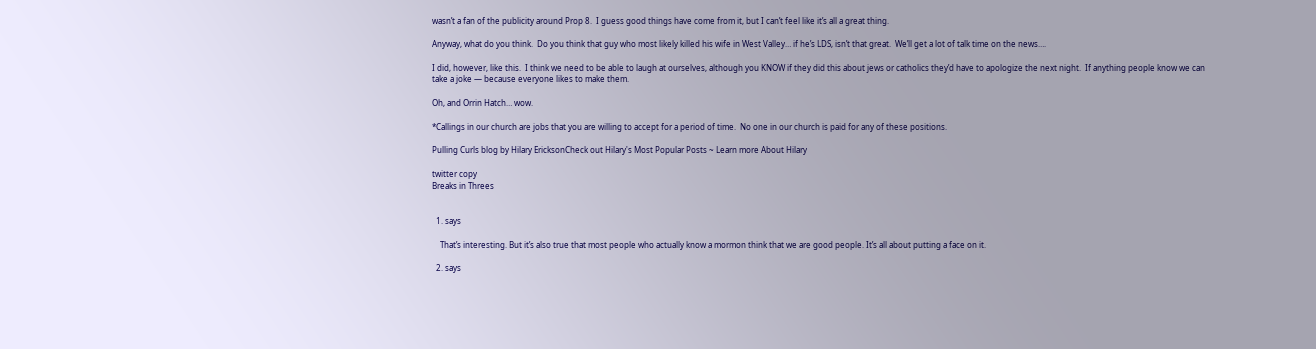wasn’t a fan of the publicity around Prop 8.  I guess good things have come from it, but I can’t feel like it’s all a great thing.

Anyway, what do you think.  Do you think that guy who most likely killed his wife in West Valley… if he’s LDS, isn’t that great.  We’ll get a lot of talk time on the news….

I did, however, like this.  I think we need to be able to laugh at ourselves, although you KNOW if they did this about jews or catholics they’d have to apologize the next night.  If anything people know we can take a joke — because everyone likes to make them.

Oh, and Orrin Hatch… wow.

*Callings in our church are jobs that you are willing to accept for a period of time.  No one in our church is paid for any of these positions.

Pulling Curls blog by Hilary EricksonCheck out Hilary's Most Popular Posts ~ Learn more About Hilary

twitter copy
Breaks in Threes


  1. says

    That’s interesting. But it’s also true that most people who actually know a mormon think that we are good people. It’s all about putting a face on it.

  2. says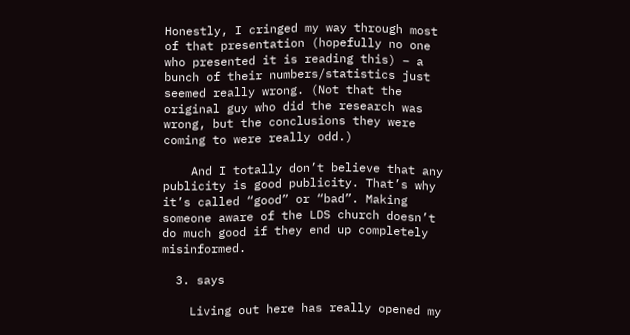Honestly, I cringed my way through most of that presentation (hopefully no one who presented it is reading this) – a bunch of their numbers/statistics just seemed really wrong. (Not that the original guy who did the research was wrong, but the conclusions they were coming to were really odd.)

    And I totally don’t believe that any publicity is good publicity. That’s why it’s called “good” or “bad”. Making someone aware of the LDS church doesn’t do much good if they end up completely misinformed.

  3. says

    Living out here has really opened my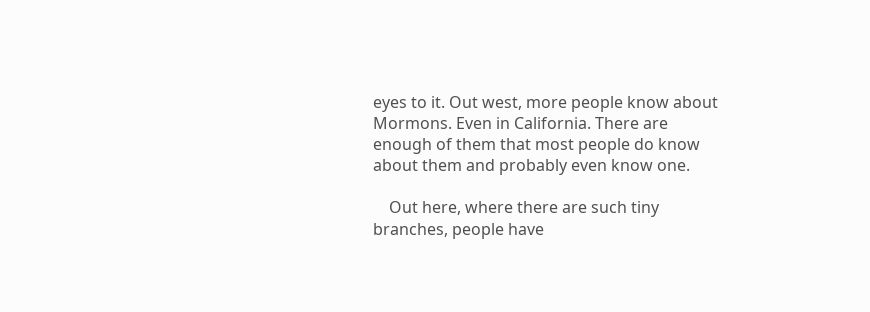eyes to it. Out west, more people know about Mormons. Even in California. There are enough of them that most people do know about them and probably even know one.

    Out here, where there are such tiny branches, people have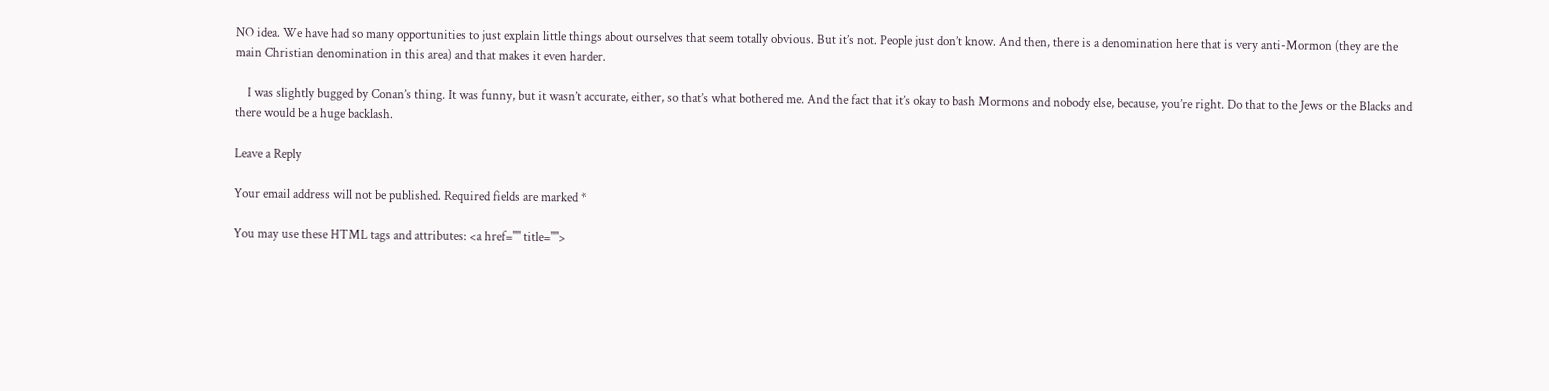NO idea. We have had so many opportunities to just explain little things about ourselves that seem totally obvious. But it’s not. People just don’t know. And then, there is a denomination here that is very anti-Mormon (they are the main Christian denomination in this area) and that makes it even harder.

    I was slightly bugged by Conan’s thing. It was funny, but it wasn’t accurate, either, so that’s what bothered me. And the fact that it’s okay to bash Mormons and nobody else, because, you’re right. Do that to the Jews or the Blacks and there would be a huge backlash.

Leave a Reply

Your email address will not be published. Required fields are marked *

You may use these HTML tags and attributes: <a href="" title="">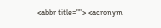<abbr title=""> <acronym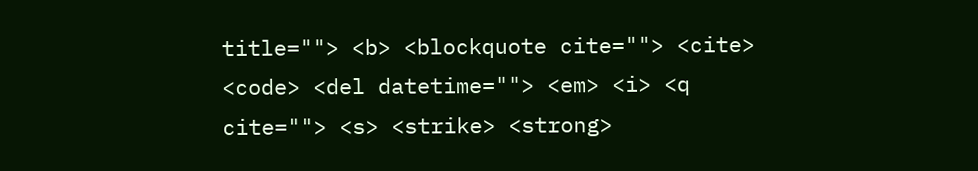title=""> <b> <blockquote cite=""> <cite> <code> <del datetime=""> <em> <i> <q cite=""> <s> <strike> <strong>